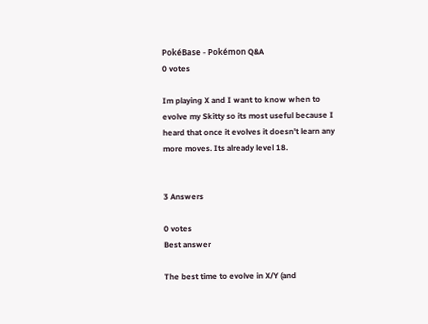PokéBase - Pokémon Q&A
0 votes

Im playing X and I want to know when to evolve my Skitty so its most useful because I heard that once it evolves it doesn't learn any more moves. Its already level 18.


3 Answers

0 votes
Best answer

The best time to evolve in X/Y (and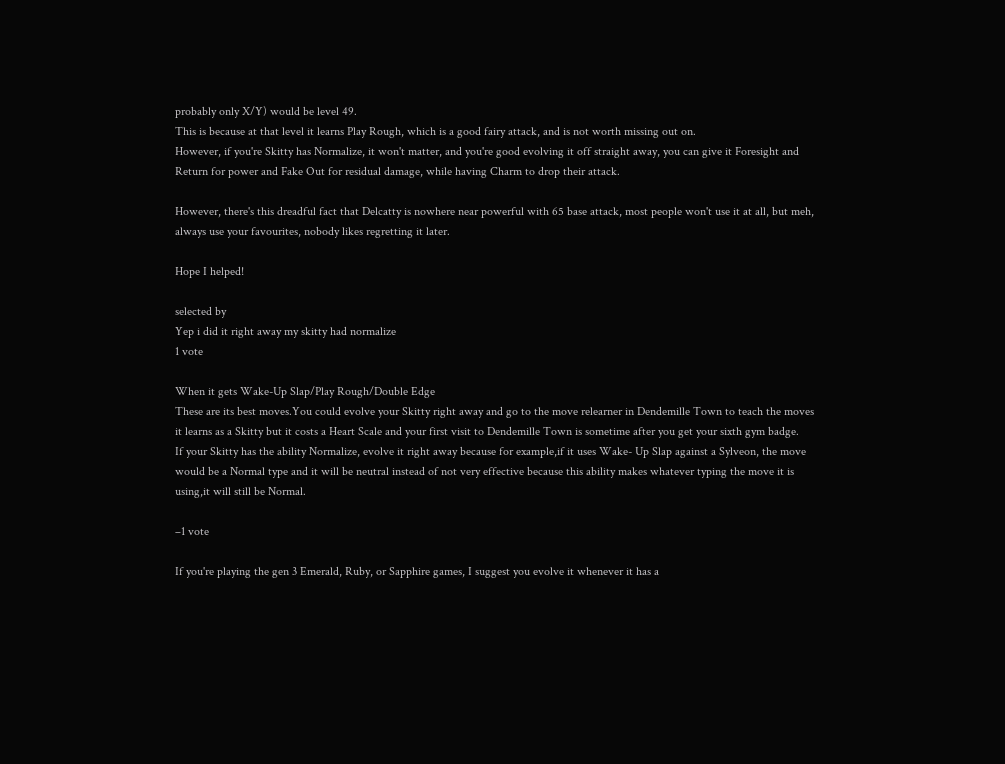probably only X/Y) would be level 49.
This is because at that level it learns Play Rough, which is a good fairy attack, and is not worth missing out on.
However, if you're Skitty has Normalize, it won't matter, and you're good evolving it off straight away, you can give it Foresight and Return for power and Fake Out for residual damage, while having Charm to drop their attack.

However, there's this dreadful fact that Delcatty is nowhere near powerful with 65 base attack, most people won't use it at all, but meh, always use your favourites, nobody likes regretting it later.

Hope I helped!

selected by
Yep i did it right away my skitty had normalize
1 vote

When it gets Wake-Up Slap/Play Rough/Double Edge
These are its best moves.You could evolve your Skitty right away and go to the move relearner in Dendemille Town to teach the moves it learns as a Skitty but it costs a Heart Scale and your first visit to Dendemille Town is sometime after you get your sixth gym badge.
If your Skitty has the ability Normalize, evolve it right away because for example,if it uses Wake- Up Slap against a Sylveon, the move would be a Normal type and it will be neutral instead of not very effective because this ability makes whatever typing the move it is using,it will still be Normal.

–1 vote

If you're playing the gen 3 Emerald, Ruby, or Sapphire games, I suggest you evolve it whenever it has a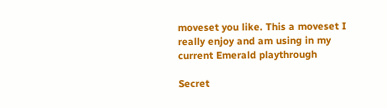moveset you like. This a moveset I really enjoy and am using in my current Emerald playthrough

Secret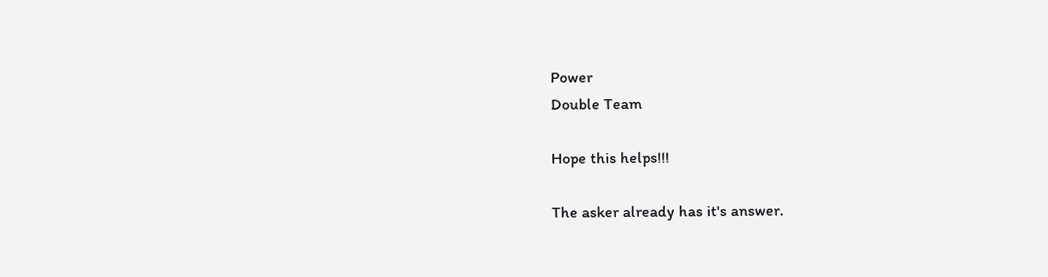Power
Double Team

Hope this helps!!!

The asker already has it's answer.